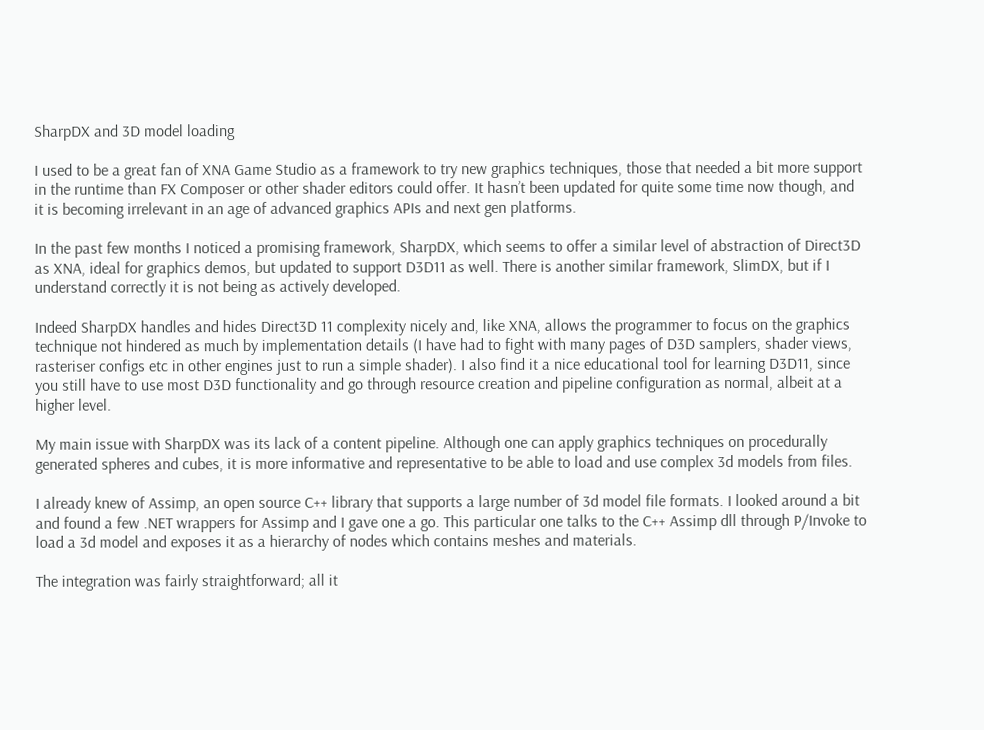SharpDX and 3D model loading

I used to be a great fan of XNA Game Studio as a framework to try new graphics techniques, those that needed a bit more support in the runtime than FX Composer or other shader editors could offer. It hasn’t been updated for quite some time now though, and it is becoming irrelevant in an age of advanced graphics APIs and next gen platforms.

In the past few months I noticed a promising framework, SharpDX, which seems to offer a similar level of abstraction of Direct3D as XNA, ideal for graphics demos, but updated to support D3D11 as well. There is another similar framework, SlimDX, but if I understand correctly it is not being as actively developed.

Indeed SharpDX handles and hides Direct3D 11 complexity nicely and, like XNA, allows the programmer to focus on the graphics technique not hindered as much by implementation details (I have had to fight with many pages of D3D samplers, shader views, rasteriser configs etc in other engines just to run a simple shader). I also find it a nice educational tool for learning D3D11, since you still have to use most D3D functionality and go through resource creation and pipeline configuration as normal, albeit at a higher level.

My main issue with SharpDX was its lack of a content pipeline. Although one can apply graphics techniques on procedurally generated spheres and cubes, it is more informative and representative to be able to load and use complex 3d models from files.

I already knew of Assimp, an open source C++ library that supports a large number of 3d model file formats. I looked around a bit and found a few .NET wrappers for Assimp and I gave one a go. This particular one talks to the C++ Assimp dll through P/Invoke to load a 3d model and exposes it as a hierarchy of nodes which contains meshes and materials.

The integration was fairly straightforward; all it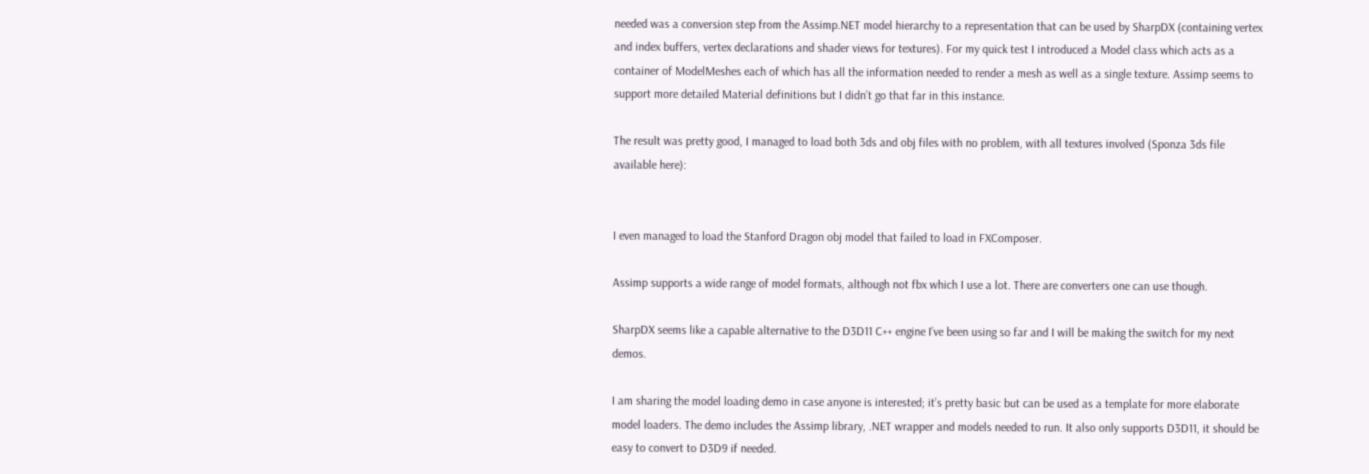needed was a conversion step from the Assimp.NET model hierarchy to a representation that can be used by SharpDX (containing vertex and index buffers, vertex declarations and shader views for textures). For my quick test I introduced a Model class which acts as a container of ModelMeshes each of which has all the information needed to render a mesh as well as a single texture. Assimp seems to support more detailed Material definitions but I didn’t go that far in this instance.

The result was pretty good, I managed to load both 3ds and obj files with no problem, with all textures involved (Sponza 3ds file available here):


I even managed to load the Stanford Dragon obj model that failed to load in FXComposer.

Assimp supports a wide range of model formats, although not fbx which I use a lot. There are converters one can use though.

SharpDX seems like a capable alternative to the D3D11 C++ engine I’ve been using so far and I will be making the switch for my next demos.

I am sharing the model loading demo in case anyone is interested; it’s pretty basic but can be used as a template for more elaborate model loaders. The demo includes the Assimp library, .NET wrapper and models needed to run. It also only supports D3D11, it should be easy to convert to D3D9 if needed.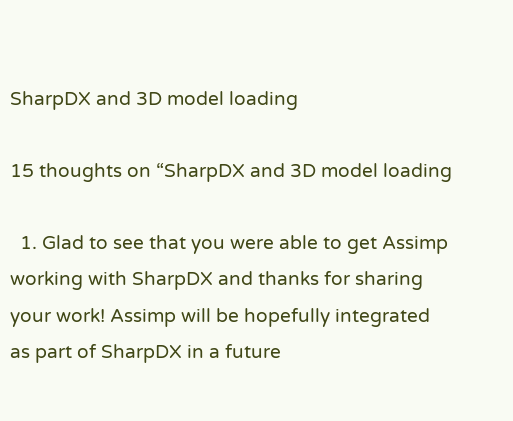SharpDX and 3D model loading

15 thoughts on “SharpDX and 3D model loading

  1. Glad to see that you were able to get Assimp working with SharpDX and thanks for sharing your work! Assimp will be hopefully integrated as part of SharpDX in a future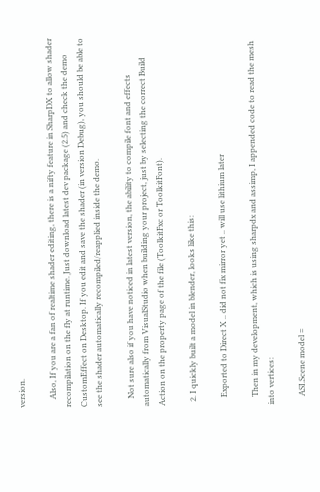version.

    Also, If you are a fan of realtime shader editing, there is a nifty feature in SharpDX to allow shader recompilation on the fly at runtime. Just download latest dev package (2.5) and check the demo CustomEffect on Desktop. If you edit and save the shader (in version Debug), you should be able to see the shader automatically recompiled/reapplied inside the demo.

    Not sure also if you have noticed in latest version, the ability to compile font and effects automatically from VisualStudio when building your project, just by selecting the correct Build Action on the property page of the file (ToolkitFxc or ToolkitFont).

  2. I quickly built a model in blender, looks like this:

    Exported to Direct X .. did not fix mirror yet .. will use lithium later

    Then in my development, which is using sharpdx and assimp, I appended code to read the mesh into vertices:

    ASI.Scene model =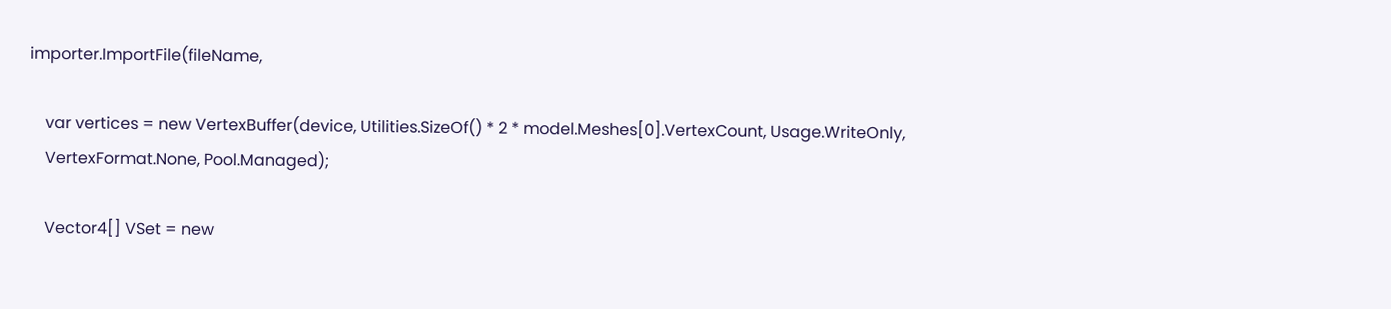importer.ImportFile(fileName,

    var vertices = new VertexBuffer(device, Utilities.SizeOf() * 2 * model.Meshes[0].VertexCount, Usage.WriteOnly,
    VertexFormat.None, Pool.Managed);

    Vector4[] VSet = new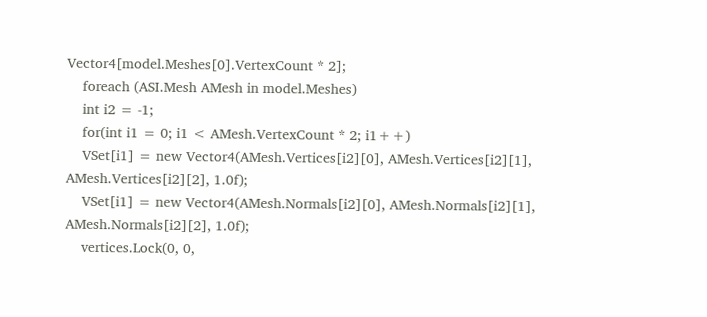Vector4[model.Meshes[0].VertexCount * 2];
    foreach (ASI.Mesh AMesh in model.Meshes)
    int i2 = -1;
    for(int i1 = 0; i1 < AMesh.VertexCount * 2; i1++)
    VSet[i1] = new Vector4(AMesh.Vertices[i2][0], AMesh.Vertices[i2][1], AMesh.Vertices[i2][2], 1.0f);
    VSet[i1] = new Vector4(AMesh.Normals[i2][0], AMesh.Normals[i2][1], AMesh.Normals[i2][2], 1.0f);
    vertices.Lock(0, 0,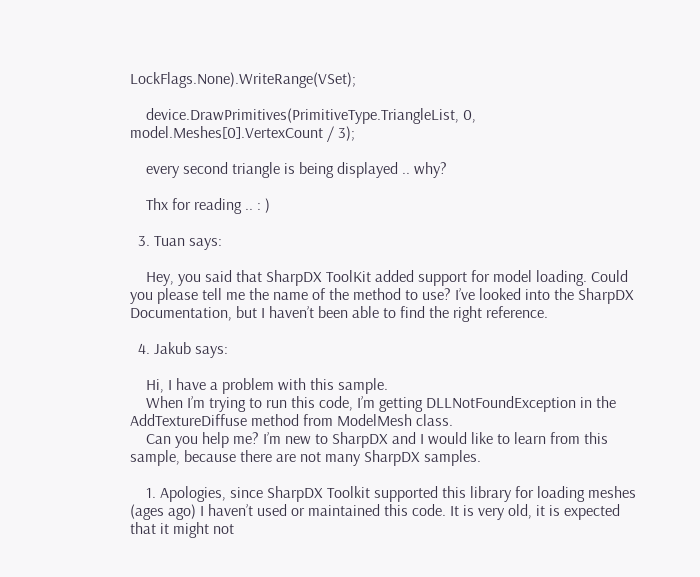LockFlags.None).WriteRange(VSet);

    device.DrawPrimitives(PrimitiveType.TriangleList, 0, model.Meshes[0].VertexCount / 3);

    every second triangle is being displayed .. why?

    Thx for reading .. : )

  3. Tuan says:

    Hey, you said that SharpDX ToolKit added support for model loading. Could you please tell me the name of the method to use? I’ve looked into the SharpDX Documentation, but I haven’t been able to find the right reference.

  4. Jakub says:

    Hi, I have a problem with this sample.
    When I’m trying to run this code, I’m getting DLLNotFoundException in the AddTextureDiffuse method from ModelMesh class.
    Can you help me? I’m new to SharpDX and I would like to learn from this sample, because there are not many SharpDX samples.

    1. Apologies, since SharpDX Toolkit supported this library for loading meshes (ages ago) I haven’t used or maintained this code. It is very old, it is expected that it might not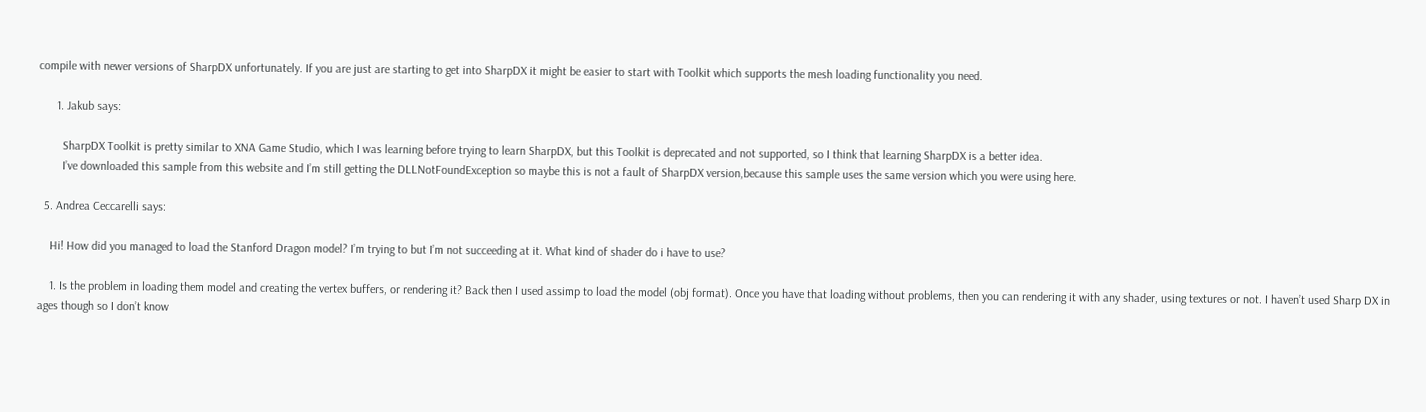compile with newer versions of SharpDX unfortunately. If you are just are starting to get into SharpDX it might be easier to start with Toolkit which supports the mesh loading functionality you need.

      1. Jakub says:

        SharpDX Toolkit is pretty similar to XNA Game Studio, which I was learning before trying to learn SharpDX, but this Toolkit is deprecated and not supported, so I think that learning SharpDX is a better idea.
        I’ve downloaded this sample from this website and I’m still getting the DLLNotFoundException so maybe this is not a fault of SharpDX version,because this sample uses the same version which you were using here.

  5. Andrea Ceccarelli says:

    Hi! How did you managed to load the Stanford Dragon model? I’m trying to but I’m not succeeding at it. What kind of shader do i have to use?

    1. Is the problem in loading them model and creating the vertex buffers, or rendering it? Back then I used assimp to load the model (obj format). Once you have that loading without problems, then you can rendering it with any shader, using textures or not. I haven’t used Sharp DX in ages though so I don’t know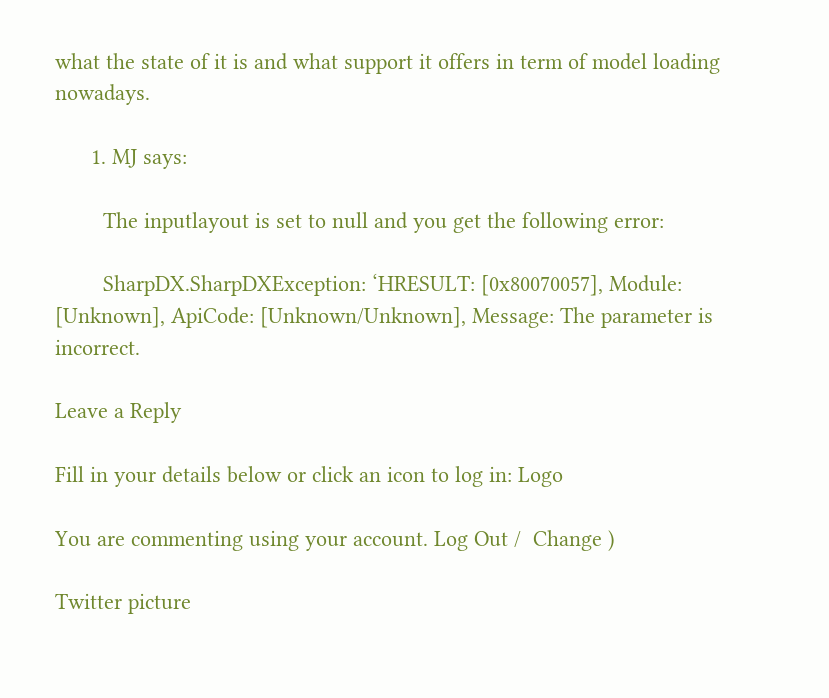what the state of it is and what support it offers in term of model loading nowadays.

      1. MJ says:

        The inputlayout is set to null and you get the following error:

        SharpDX.SharpDXException: ‘HRESULT: [0x80070057], Module: [Unknown], ApiCode: [Unknown/Unknown], Message: The parameter is incorrect.

Leave a Reply

Fill in your details below or click an icon to log in: Logo

You are commenting using your account. Log Out /  Change )

Twitter picture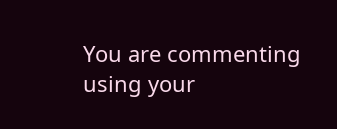You are commenting using your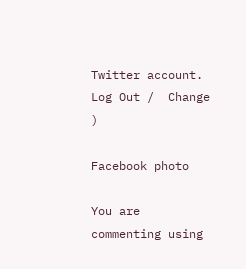Twitter account. Log Out /  Change )

Facebook photo

You are commenting using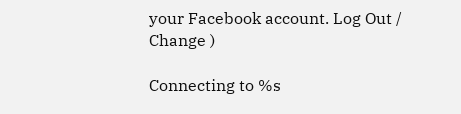your Facebook account. Log Out /  Change )

Connecting to %s